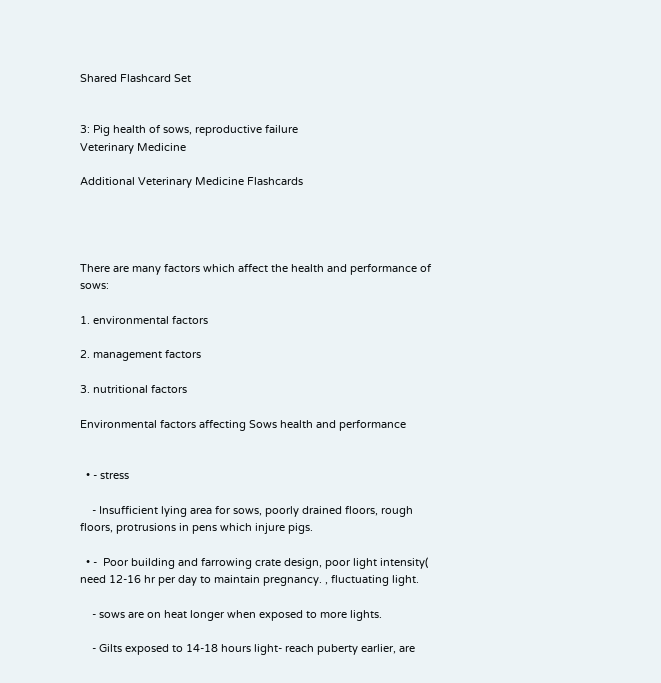Shared Flashcard Set


3: Pig health of sows, reproductive failure
Veterinary Medicine

Additional Veterinary Medicine Flashcards




There are many factors which affect the health and performance of sows:

1. environmental factors

2. management factors

3. nutritional factors

Environmental factors affecting Sows health and performance


  • - stress

    - Insufficient lying area for sows, poorly drained floors, rough floors, protrusions in pens which injure pigs.

  • -  Poor building and farrowing crate design, poor light intensity( need 12-16 hr per day to maintain pregnancy. , fluctuating light.

    - sows are on heat longer when exposed to more lights.

    - Gilts exposed to 14-18 hours light- reach puberty earlier, are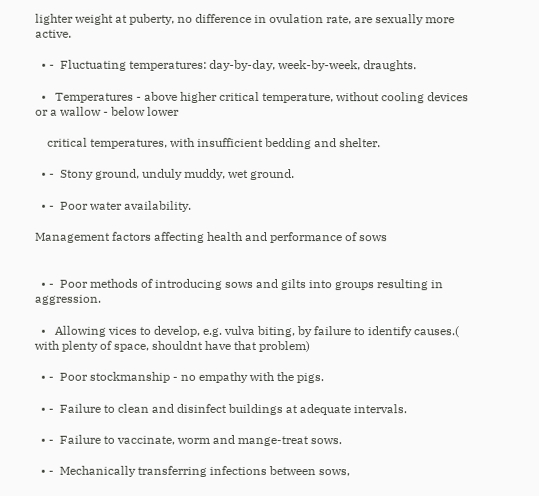lighter weight at puberty, no difference in ovulation rate, are sexually more active.

  • -  Fluctuating temperatures: day-by-day, week-by-week, draughts.

  •   Temperatures - above higher critical temperature, without cooling devices or a wallow - below lower

    critical temperatures, with insufficient bedding and shelter.

  • -  Stony ground, unduly muddy, wet ground.

  • -  Poor water availability.

Management factors affecting health and performance of sows


  • -  Poor methods of introducing sows and gilts into groups resulting in aggression.

  •   Allowing vices to develop, e.g. vulva biting, by failure to identify causes.( with plenty of space, shouldnt have that problem)

  • -  Poor stockmanship - no empathy with the pigs.

  • -  Failure to clean and disinfect buildings at adequate intervals.

  • -  Failure to vaccinate, worm and mange-treat sows.

  • -  Mechanically transferring infections between sows,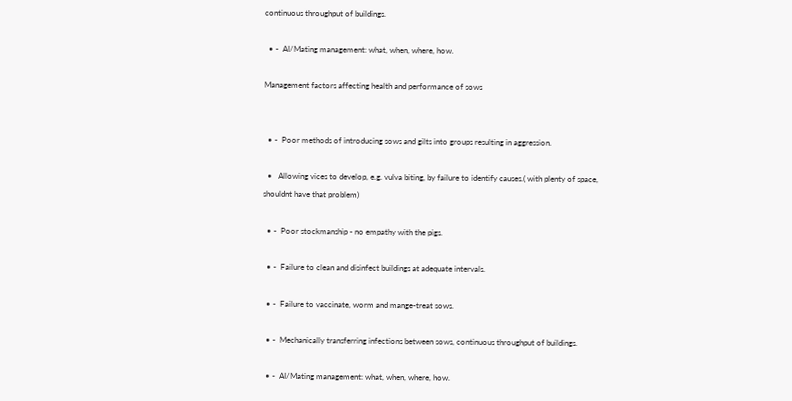continuous throughput of buildings.

  • -  AI/Mating management: what, when, where, how.

Management factors affecting health and performance of sows


  • -  Poor methods of introducing sows and gilts into groups resulting in aggression.

  •   Allowing vices to develop, e.g. vulva biting, by failure to identify causes.( with plenty of space, shouldnt have that problem)

  • -  Poor stockmanship - no empathy with the pigs.

  • -  Failure to clean and disinfect buildings at adequate intervals.

  • -  Failure to vaccinate, worm and mange-treat sows.

  • -  Mechanically transferring infections between sows, continuous throughput of buildings.

  • -  AI/Mating management: what, when, where, how.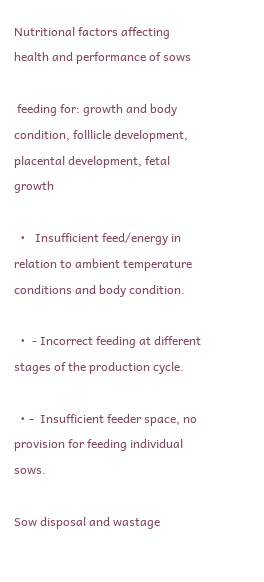Nutritional factors affecting health and performance of sows

 feeding for: growth and body condition, folllicle development, placental development, fetal growth

  •   Insufficient feed/energy in relation to ambient temperature conditions and body condition.

  •  - Incorrect feeding at different stages of the production cycle.

  • -  Insufficient feeder space, no provision for feeding individual sows.

Sow disposal and wastage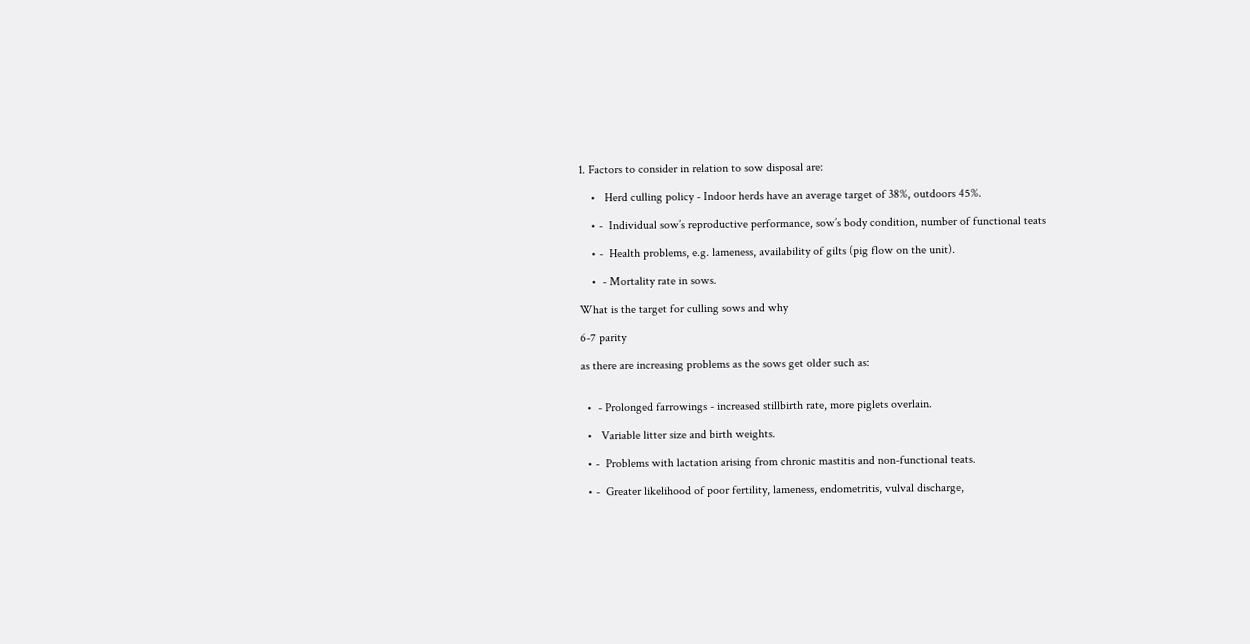1. Factors to consider in relation to sow disposal are:

    •   Herd culling policy - Indoor herds have an average target of 38%, outdoors 45%.

    • -  Individual sow’s reproductive performance, sow’s body condition, number of functional teats

    • -  Health problems, e.g. lameness, availability of gilts (pig flow on the unit).

    •  - Mortality rate in sows.

What is the target for culling sows and why

6-7 parity

as there are increasing problems as the sows get older such as:


  •  - Prolonged farrowings - increased stillbirth rate, more piglets overlain.

  •   Variable litter size and birth weights.

  • -  Problems with lactation arising from chronic mastitis and non-functional teats.

  • -  Greater likelihood of poor fertility, lameness, endometritis, vulval discharge,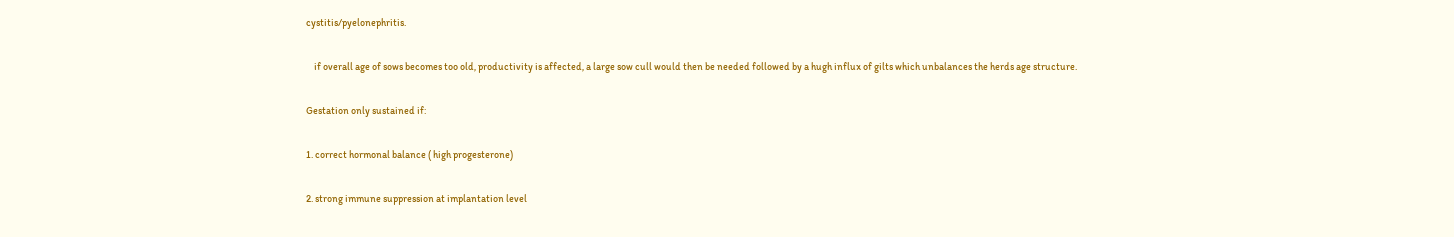cystitis/pyelonephritis.

    if overall age of sows becomes too old, productivity is affected, a large sow cull would then be needed followed by a hugh influx of gilts which unbalances the herds age structure.

Gestation only sustained if:

1. correct hormonal balance ( high progesterone)

2. strong immune suppression at implantation level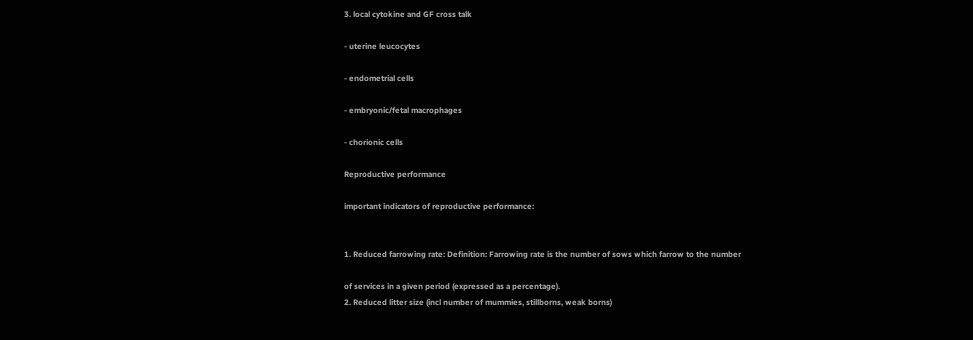3. local cytokine and GF cross talk

- uterine leucocytes

- endometrial cells

- embryonic/fetal macrophages

- chorionic cells

Reproductive performance

important indicators of reproductive performance:


1. Reduced farrowing rate: Definition: Farrowing rate is the number of sows which farrow to the number

of services in a given period (expressed as a percentage).
2. Reduced litter size (incl number of mummies, stillborns, weak borns)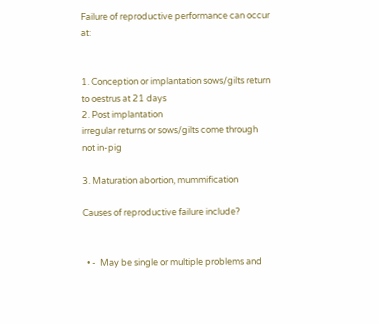Failure of reproductive performance can occur at:


1. Conception or implantation sows/gilts return to oestrus at 21 days
2. Post implantation
irregular returns or sows/gilts come through not in-pig

3. Maturation abortion, mummification

Causes of reproductive failure include?


  • -  May be single or multiple problems and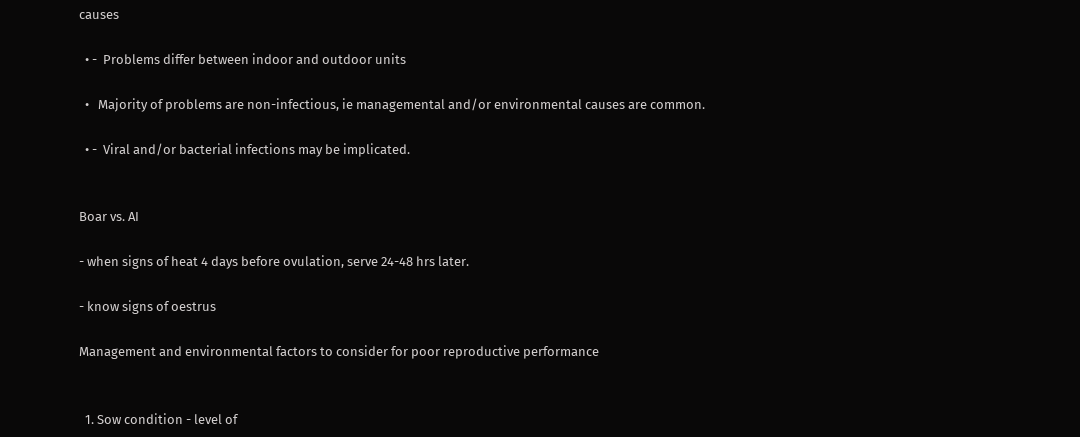causes

  • -  Problems differ between indoor and outdoor units

  •   Majority of problems are non-infectious, ie managemental and/or environmental causes are common.

  • -  Viral and/or bacterial infections may be implicated.


Boar vs. AI

- when signs of heat 4 days before ovulation, serve 24-48 hrs later.

- know signs of oestrus

Management and environmental factors to consider for poor reproductive performance


  1. Sow condition - level of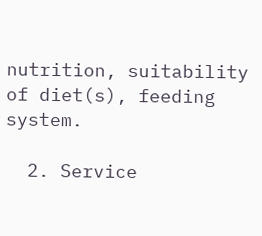nutrition, suitability of diet(s), feeding system.

  2. Service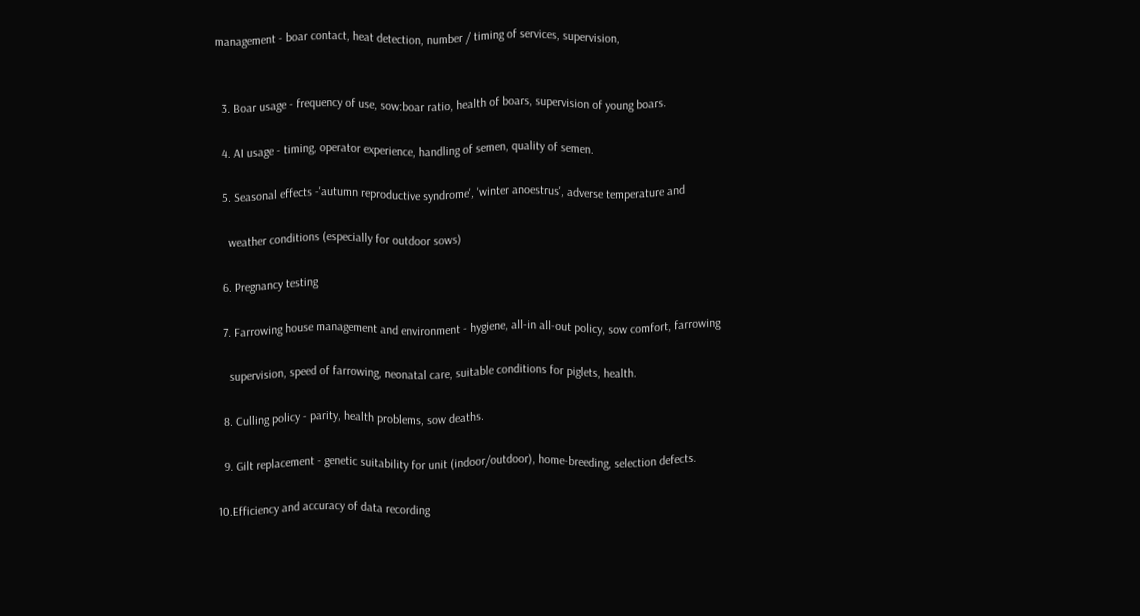management - boar contact, heat detection, number / timing of services, supervision,


  3. Boar usage - frequency of use, sow:boar ratio, health of boars, supervision of young boars.

  4. AI usage - timing, operator experience, handling of semen, quality of semen.

  5. Seasonal effects -'autumn reproductive syndrome', 'winter anoestrus', adverse temperature and

    weather conditions (especially for outdoor sows)

  6. Pregnancy testing

  7. Farrowing house management and environment - hygiene, all-in all-out policy, sow comfort, farrowing

    supervision, speed of farrowing, neonatal care, suitable conditions for piglets, health.

  8. Culling policy - parity, health problems, sow deaths.

  9. Gilt replacement - genetic suitability for unit (indoor/outdoor), home-breeding, selection defects.

10.Efficiency and accuracy of data recording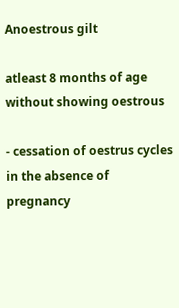Anoestrous gilt

atleast 8 months of age without showing oestrous

- cessation of oestrus cycles in the absence of pregnancy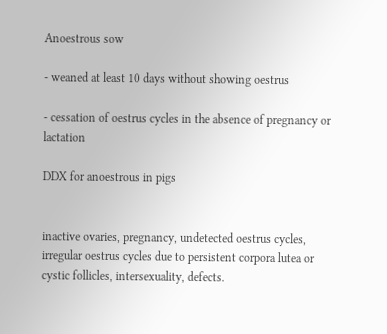Anoestrous sow

- weaned at least 10 days without showing oestrus

- cessation of oestrus cycles in the absence of pregnancy or lactation

DDX for anoestrous in pigs


inactive ovaries, pregnancy, undetected oestrus cycles, irregular oestrus cycles due to persistent corpora lutea or cystic follicles, intersexuality, defects.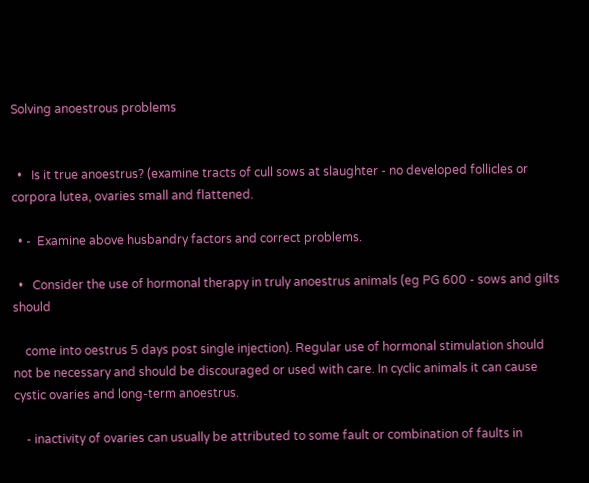Solving anoestrous problems


  •   Is it true anoestrus? (examine tracts of cull sows at slaughter - no developed follicles or corpora lutea, ovaries small and flattened.

  • -  Examine above husbandry factors and correct problems.

  •   Consider the use of hormonal therapy in truly anoestrus animals (eg PG 600 - sows and gilts should

    come into oestrus 5 days post single injection). Regular use of hormonal stimulation should not be necessary and should be discouraged or used with care. In cyclic animals it can cause cystic ovaries and long-term anoestrus.

    - inactivity of ovaries can usually be attributed to some fault or combination of faults in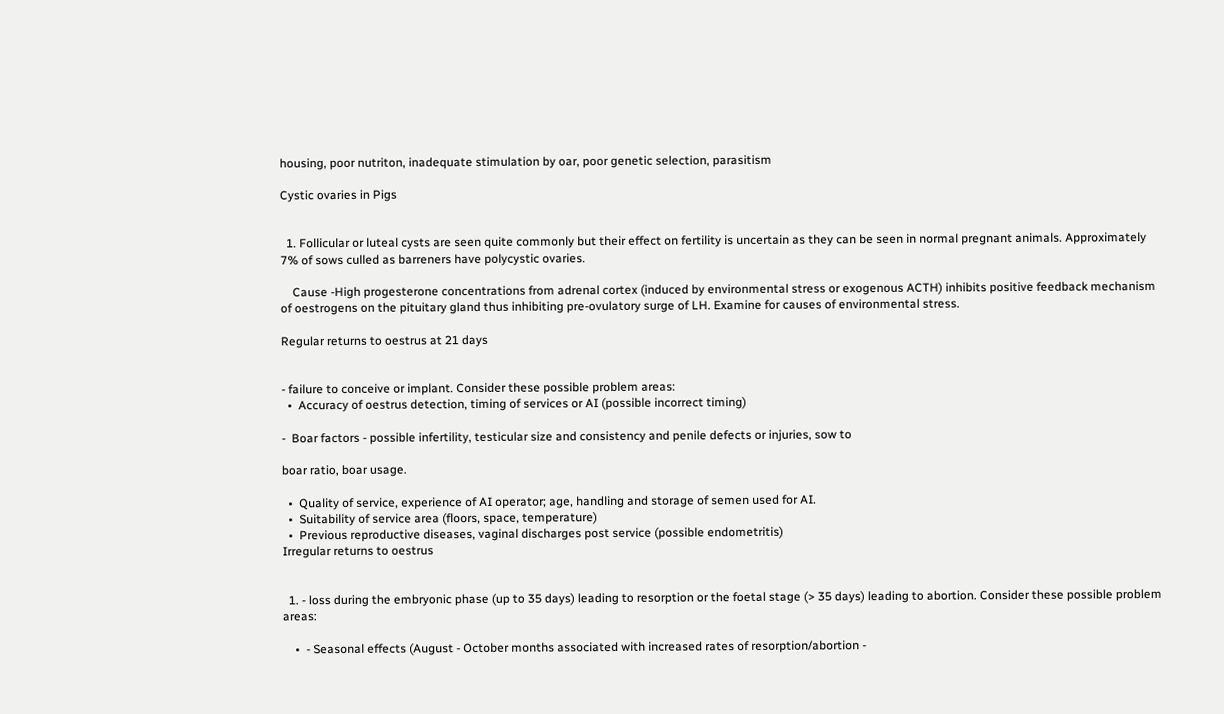housing, poor nutriton, inadequate stimulation by oar, poor genetic selection, parasitism

Cystic ovaries in Pigs


  1. Follicular or luteal cysts are seen quite commonly but their effect on fertility is uncertain as they can be seen in normal pregnant animals. Approximately 7% of sows culled as barreners have polycystic ovaries.

    Cause -High progesterone concentrations from adrenal cortex (induced by environmental stress or exogenous ACTH) inhibits positive feedback mechanism of oestrogens on the pituitary gland thus inhibiting pre-ovulatory surge of LH. Examine for causes of environmental stress.

Regular returns to oestrus at 21 days


- failure to conceive or implant. Consider these possible problem areas:
  •  Accuracy of oestrus detection, timing of services or AI (possible incorrect timing)

-  Boar factors - possible infertility, testicular size and consistency and penile defects or injuries, sow to

boar ratio, boar usage.

  •  Quality of service, experience of AI operator; age, handling and storage of semen used for AI.
  •  Suitability of service area (floors, space, temperature)
  •  Previous reproductive diseases, vaginal discharges post service (possible endometritis)
Irregular returns to oestrus


  1. - loss during the embryonic phase (up to 35 days) leading to resorption or the foetal stage (> 35 days) leading to abortion. Consider these possible problem areas:

    •  - Seasonal effects (August - October months associated with increased rates of resorption/abortion -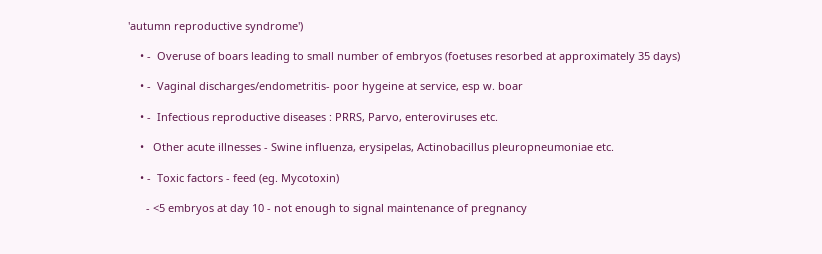'autumn reproductive syndrome')

    • -  Overuse of boars leading to small number of embryos (foetuses resorbed at approximately 35 days)

    • -  Vaginal discharges/endometritis- poor hygeine at service, esp w. boar

    • -  Infectious reproductive diseases : PRRS, Parvo, enteroviruses etc.

    •   Other acute illnesses - Swine influenza, erysipelas, Actinobacillus pleuropneumoniae etc.

    • -  Toxic factors - feed (eg. Mycotoxin)

      - <5 embryos at day 10 - not enough to signal maintenance of pregnancy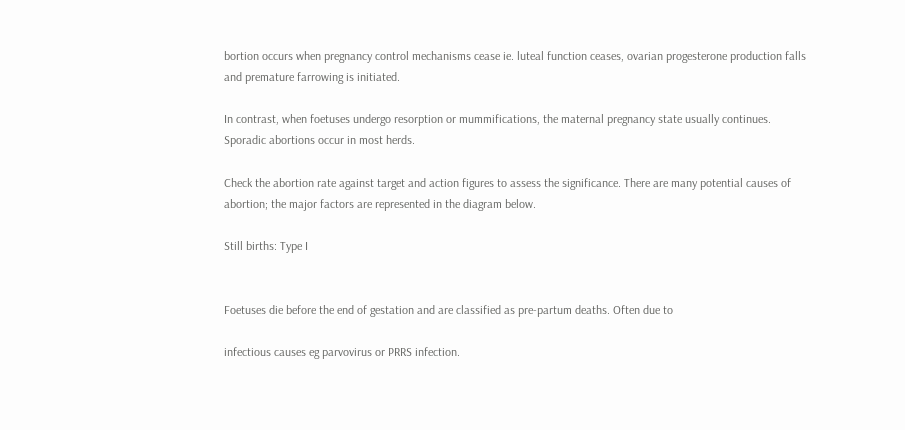bortion occurs when pregnancy control mechanisms cease ie. luteal function ceases, ovarian progesterone production falls and premature farrowing is initiated.

In contrast, when foetuses undergo resorption or mummifications, the maternal pregnancy state usually continues. Sporadic abortions occur in most herds.

Check the abortion rate against target and action figures to assess the significance. There are many potential causes of abortion; the major factors are represented in the diagram below.

Still births: Type I


Foetuses die before the end of gestation and are classified as pre-partum deaths. Often due to

infectious causes eg parvovirus or PRRS infection.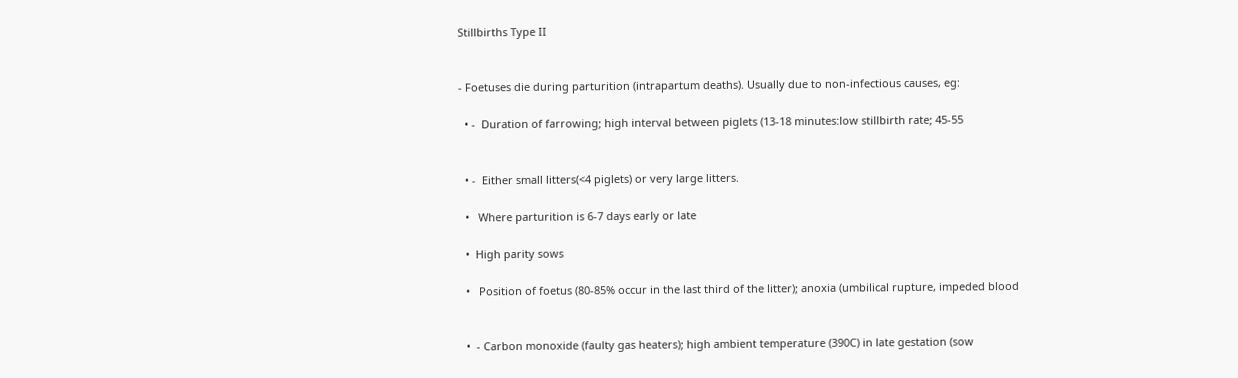Stillbirths Type II


- Foetuses die during parturition (intrapartum deaths). Usually due to non-infectious causes, eg:

  • -  Duration of farrowing; high interval between piglets (13-18 minutes:low stillbirth rate; 45-55


  • -  Either small litters(<4 piglets) or very large litters.

  •   Where parturition is 6-7 days early or late

  •  High parity sows

  •   Position of foetus (80-85% occur in the last third of the litter); anoxia (umbilical rupture, impeded blood


  •  - Carbon monoxide (faulty gas heaters); high ambient temperature (390C) in late gestation (sow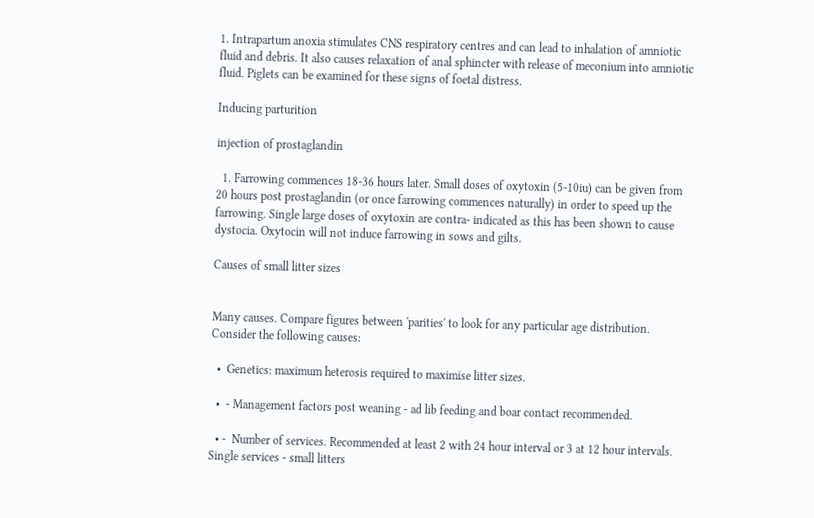1. Intrapartum anoxia stimulates CNS respiratory centres and can lead to inhalation of amniotic fluid and debris. It also causes relaxation of anal sphincter with release of meconium into amniotic fluid. Piglets can be examined for these signs of foetal distress.

Inducing parturition

injection of prostaglandin

  1. Farrowing commences 18-36 hours later. Small doses of oxytoxin (5-10iu) can be given from 20 hours post prostaglandin (or once farrowing commences naturally) in order to speed up the farrowing. Single large doses of oxytoxin are contra- indicated as this has been shown to cause dystocia. Oxytocin will not induce farrowing in sows and gilts.

Causes of small litter sizes


Many causes. Compare figures between 'parities' to look for any particular age distribution. Consider the following causes:

  •  Genetics: maximum heterosis required to maximise litter sizes.

  •  - Management factors post weaning - ad lib feeding and boar contact recommended.

  • -  Number of services. Recommended at least 2 with 24 hour interval or 3 at 12 hour intervals. Single services - small litters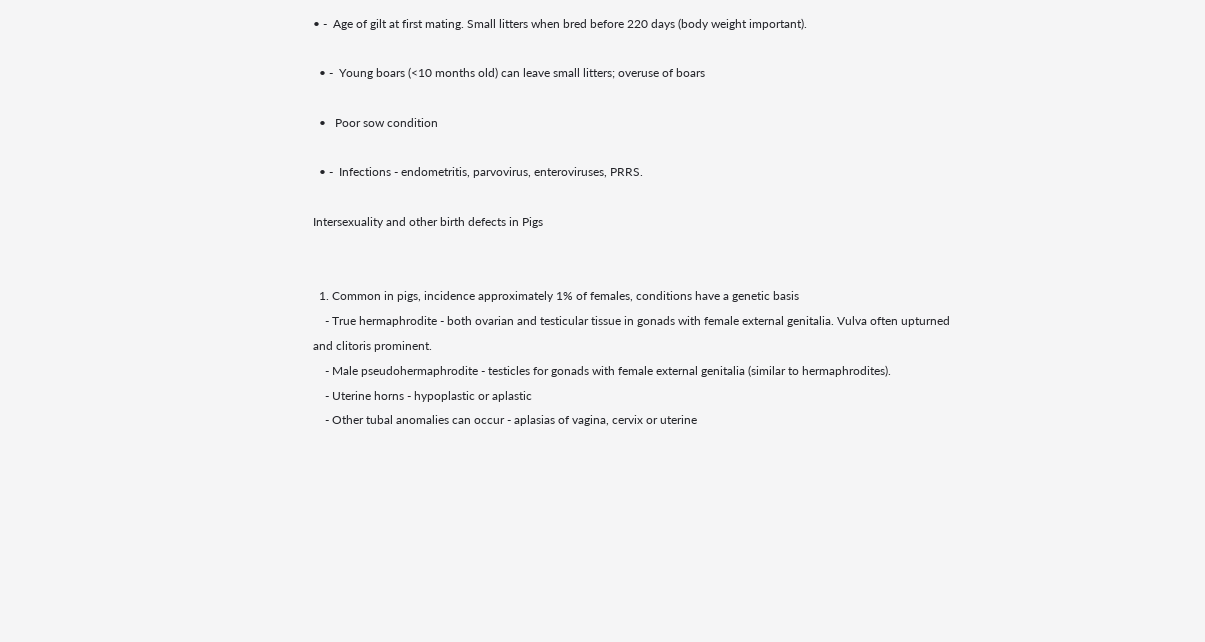• -  Age of gilt at first mating. Small litters when bred before 220 days (body weight important).

  • -  Young boars (<10 months old) can leave small litters; overuse of boars

  •   Poor sow condition

  • -  Infections - endometritis, parvovirus, enteroviruses, PRRS.

Intersexuality and other birth defects in Pigs


  1. Common in pigs, incidence approximately 1% of females, conditions have a genetic basis
    - True hermaphrodite - both ovarian and testicular tissue in gonads with female external genitalia. Vulva often upturned and clitoris prominent.
    - Male pseudohermaphrodite - testicles for gonads with female external genitalia (similar to hermaphrodites).
    - Uterine horns - hypoplastic or aplastic
    - Other tubal anomalies can occur - aplasias of vagina, cervix or uterine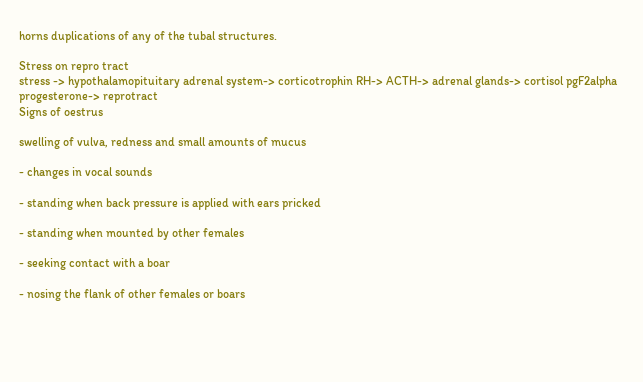horns duplications of any of the tubal structures.

Stress on repro tract
stress -> hypothalamopituitary adrenal system-> corticotrophin RH-> ACTH-> adrenal glands-> cortisol pgF2alpha progesterone-> reprotract
Signs of oestrus

swelling of vulva, redness and small amounts of mucus

- changes in vocal sounds

- standing when back pressure is applied with ears pricked

- standing when mounted by other females

- seeking contact with a boar

- nosing the flank of other females or boars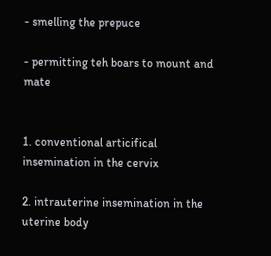- smelling the prepuce

- permitting teh boars to mount and mate


1. conventional articifical insemination in the cervix

2. intrauterine insemination in the uterine body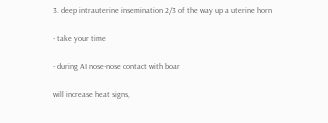3. deep intrauterine insemination 2/3 of the way up a uterine horn

- take your time

- during AI nose-nose contact with boar

will increase heat signs,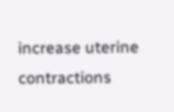increase uterine contractions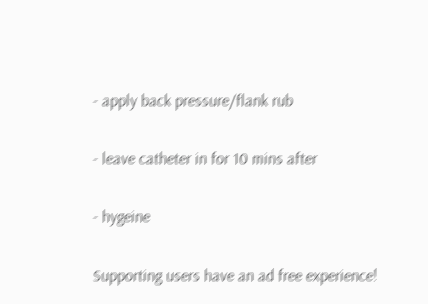- apply back pressure/flank rub

- leave catheter in for 10 mins after

- hygeine

Supporting users have an ad free experience!